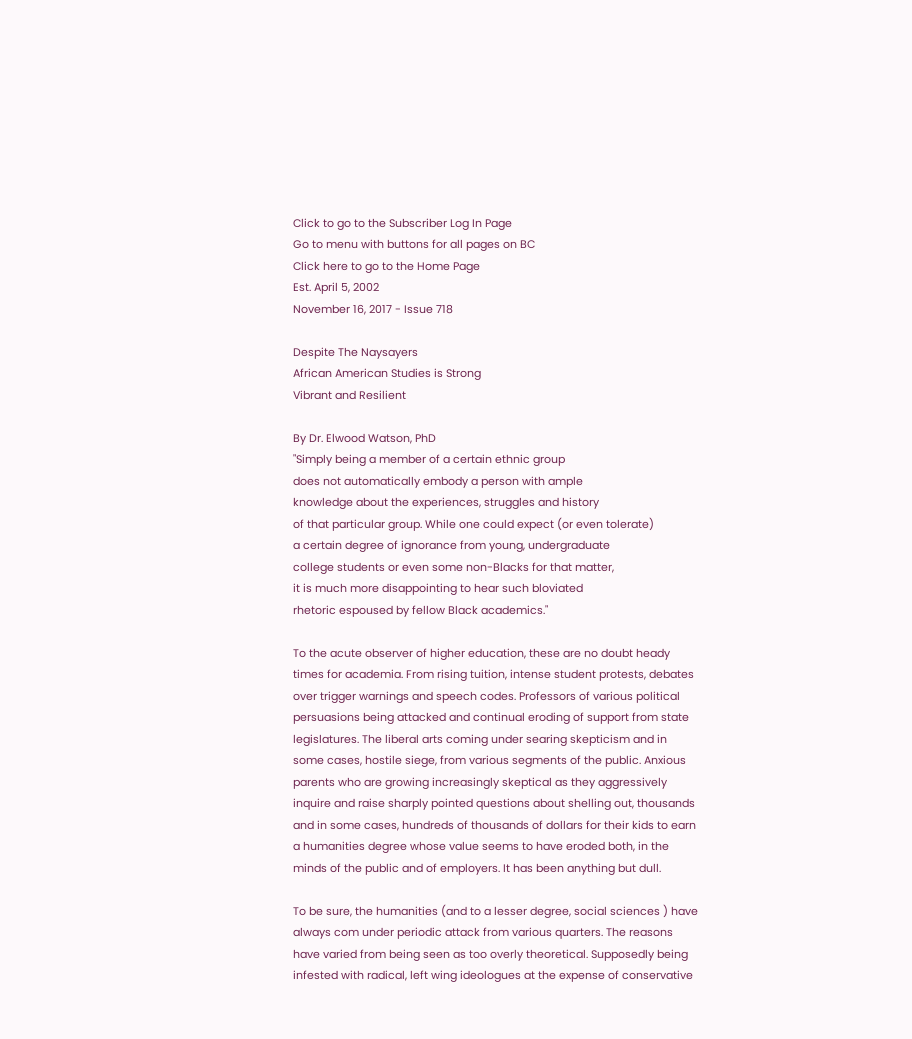Click to go to the Subscriber Log In Page
Go to menu with buttons for all pages on BC
Click here to go to the Home Page
Est. April 5, 2002
November 16, 2017 - Issue 718

Despite The Naysayers
African American Studies is Strong
Vibrant and Resilient

By Dr. Elwood Watson, PhD
"Simply being a member of a certain ethnic group
does not automatically embody a person with ample
knowledge about the experiences, struggles and history
of that particular group. While one could expect (or even tolerate)
a certain degree of ignorance from young, undergraduate
college students or even some non-Blacks for that matter,
it is much more disappointing to hear such bloviated
rhetoric espoused by fellow Black academics."

To the acute observer of higher education, these are no doubt heady times for academia. From rising tuition, intense student protests, debates over trigger warnings and speech codes. Professors of various political persuasions being attacked and continual eroding of support from state legislatures. The liberal arts coming under searing skepticism and in some cases, hostile siege, from various segments of the public. Anxious parents who are growing increasingly skeptical as they aggressively inquire and raise sharply pointed questions about shelling out, thousands and in some cases, hundreds of thousands of dollars for their kids to earn a humanities degree whose value seems to have eroded both, in the minds of the public and of employers. It has been anything but dull.

To be sure, the humanities (and to a lesser degree, social sciences ) have always com under periodic attack from various quarters. The reasons have varied from being seen as too overly theoretical. Supposedly being infested with radical, left wing ideologues at the expense of conservative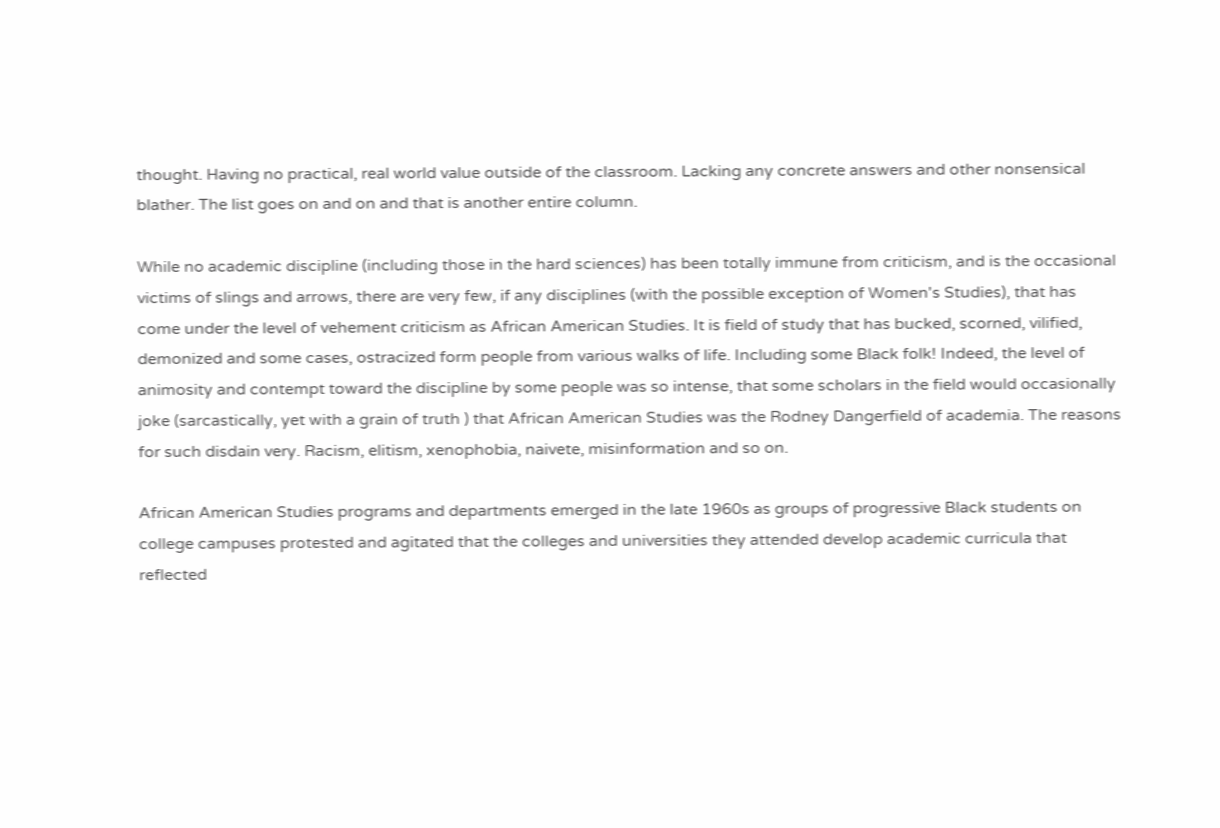thought. Having no practical, real world value outside of the classroom. Lacking any concrete answers and other nonsensical blather. The list goes on and on and that is another entire column.

While no academic discipline (including those in the hard sciences) has been totally immune from criticism, and is the occasional victims of slings and arrows, there are very few, if any disciplines (with the possible exception of Women's Studies), that has come under the level of vehement criticism as African American Studies. It is field of study that has bucked, scorned, vilified, demonized and some cases, ostracized form people from various walks of life. Including some Black folk! Indeed, the level of animosity and contempt toward the discipline by some people was so intense, that some scholars in the field would occasionally joke (sarcastically, yet with a grain of truth ) that African American Studies was the Rodney Dangerfield of academia. The reasons for such disdain very. Racism, elitism, xenophobia, naivete, misinformation and so on.

African American Studies programs and departments emerged in the late 1960s as groups of progressive Black students on college campuses protested and agitated that the colleges and universities they attended develop academic curricula that reflected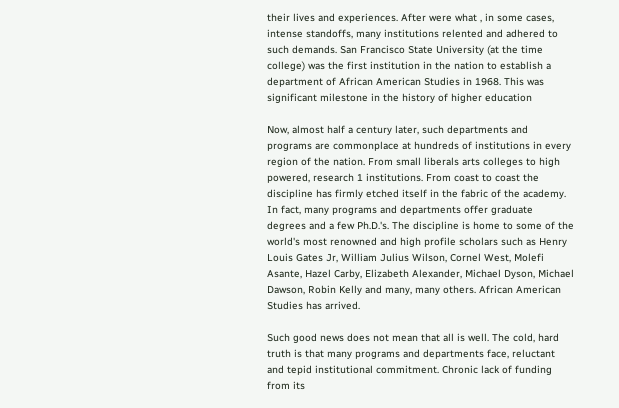their lives and experiences. After were what , in some cases, intense standoffs, many institutions relented and adhered to such demands. San Francisco State University (at the time college) was the first institution in the nation to establish a department of African American Studies in 1968. This was significant milestone in the history of higher education

Now, almost half a century later, such departments and programs are commonplace at hundreds of institutions in every region of the nation. From small liberals arts colleges to high powered, research 1 institutions. From coast to coast the discipline has firmly etched itself in the fabric of the academy. In fact, many programs and departments offer graduate degrees and a few Ph.D.'s. The discipline is home to some of the world's most renowned and high profile scholars such as Henry Louis Gates Jr, William Julius Wilson, Cornel West, Molefi Asante, Hazel Carby, Elizabeth Alexander, Michael Dyson, Michael Dawson, Robin Kelly and many, many others. African American Studies has arrived.

Such good news does not mean that all is well. The cold, hard truth is that many programs and departments face, reluctant and tepid institutional commitment. Chronic lack of funding from its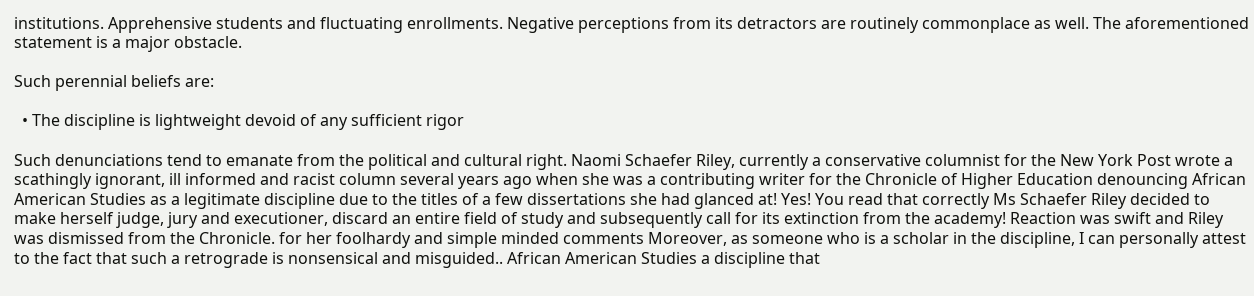institutions. Apprehensive students and fluctuating enrollments. Negative perceptions from its detractors are routinely commonplace as well. The aforementioned statement is a major obstacle.

Such perennial beliefs are:

  • The discipline is lightweight devoid of any sufficient rigor

Such denunciations tend to emanate from the political and cultural right. Naomi Schaefer Riley, currently a conservative columnist for the New York Post wrote a scathingly ignorant, ill informed and racist column several years ago when she was a contributing writer for the Chronicle of Higher Education denouncing African American Studies as a legitimate discipline due to the titles of a few dissertations she had glanced at! Yes! You read that correctly Ms Schaefer Riley decided to make herself judge, jury and executioner, discard an entire field of study and subsequently call for its extinction from the academy! Reaction was swift and Riley was dismissed from the Chronicle. for her foolhardy and simple minded comments Moreover, as someone who is a scholar in the discipline, I can personally attest to the fact that such a retrograde is nonsensical and misguided.. African American Studies a discipline that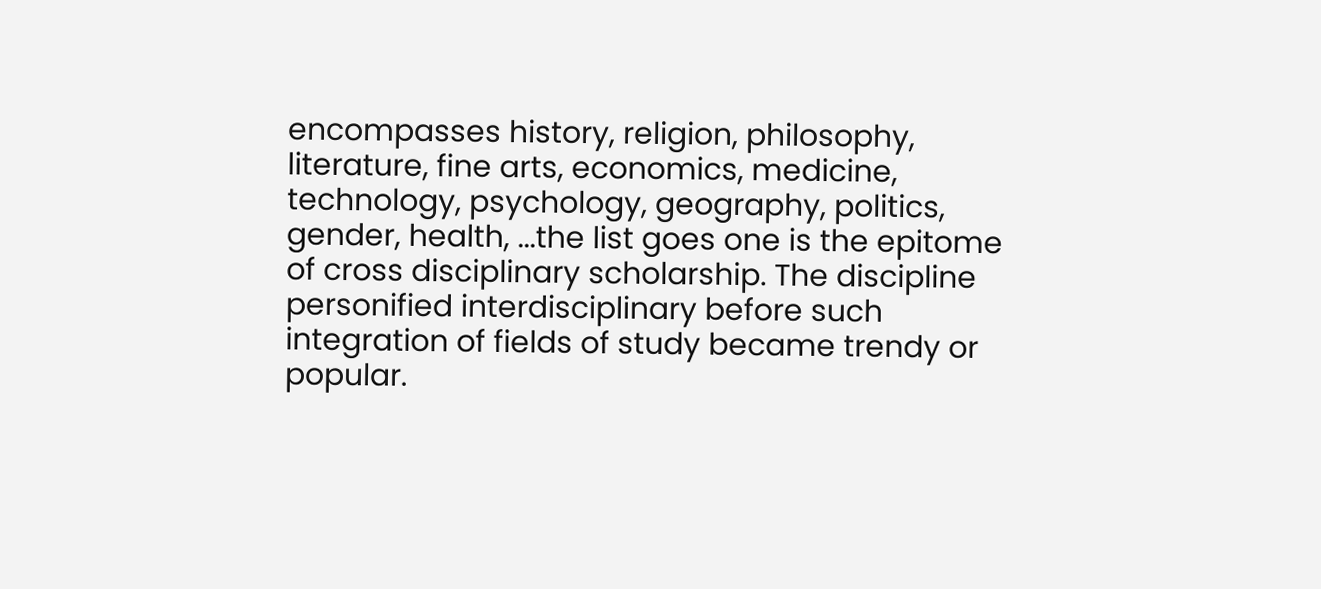encompasses history, religion, philosophy, literature, fine arts, economics, medicine, technology, psychology, geography, politics, gender, health, ...the list goes one is the epitome of cross disciplinary scholarship. The discipline personified interdisciplinary before such integration of fields of study became trendy or popular.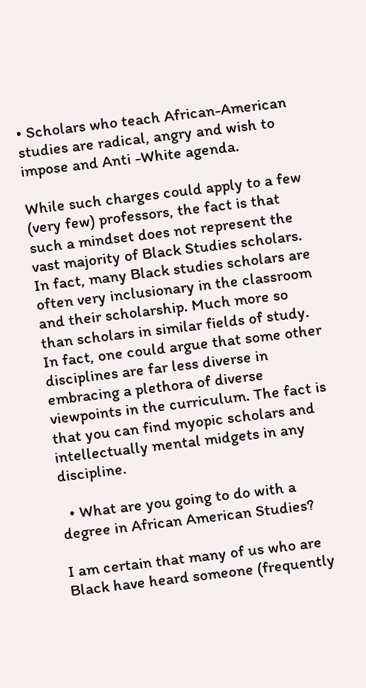• Scholars who teach African-American studies are radical, angry and wish to impose and Anti -White agenda.

While such charges could apply to a few (very few) professors, the fact is that such a mindset does not represent the vast majority of Black Studies scholars. In fact, many Black studies scholars are often very inclusionary in the classroom and their scholarship. Much more so than scholars in similar fields of study. In fact, one could argue that some other disciplines are far less diverse in embracing a plethora of diverse viewpoints in the curriculum. The fact is that you can find myopic scholars and intellectually mental midgets in any discipline.

  • What are you going to do with a degree in African American Studies?

I am certain that many of us who are Black have heard someone (frequently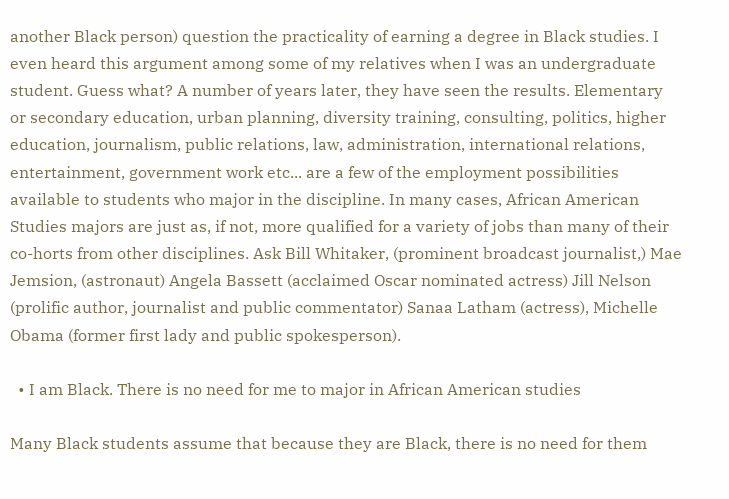another Black person) question the practicality of earning a degree in Black studies. I even heard this argument among some of my relatives when I was an undergraduate student. Guess what? A number of years later, they have seen the results. Elementary or secondary education, urban planning, diversity training, consulting, politics, higher education, journalism, public relations, law, administration, international relations, entertainment, government work etc... are a few of the employment possibilities available to students who major in the discipline. In many cases, African American Studies majors are just as, if not, more qualified for a variety of jobs than many of their co-horts from other disciplines. Ask Bill Whitaker, (prominent broadcast journalist,) Mae Jemsion, (astronaut) Angela Bassett (acclaimed Oscar nominated actress) Jill Nelson (prolific author, journalist and public commentator) Sanaa Latham (actress), Michelle Obama (former first lady and public spokesperson).

  • I am Black. There is no need for me to major in African American studies

Many Black students assume that because they are Black, there is no need for them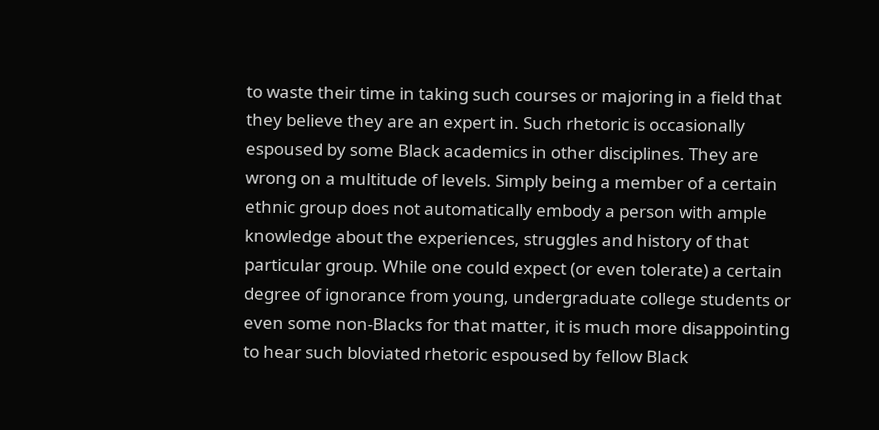to waste their time in taking such courses or majoring in a field that they believe they are an expert in. Such rhetoric is occasionally espoused by some Black academics in other disciplines. They are wrong on a multitude of levels. Simply being a member of a certain ethnic group does not automatically embody a person with ample knowledge about the experiences, struggles and history of that particular group. While one could expect (or even tolerate) a certain degree of ignorance from young, undergraduate college students or even some non-Blacks for that matter, it is much more disappointing to hear such bloviated rhetoric espoused by fellow Black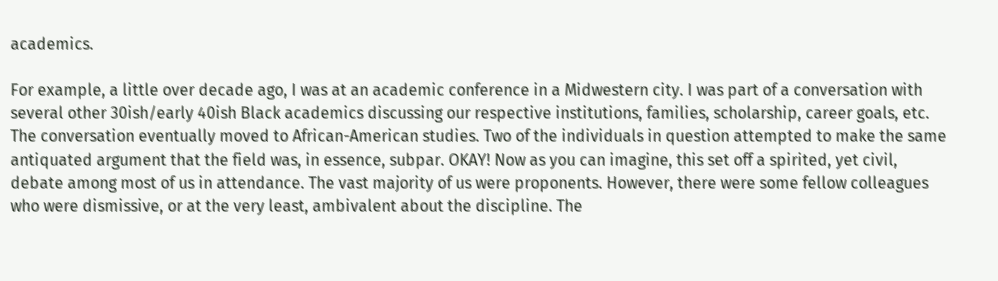academics.

For example, a little over decade ago, I was at an academic conference in a Midwestern city. I was part of a conversation with several other 30ish/early 40ish Black academics discussing our respective institutions, families, scholarship, career goals, etc. The conversation eventually moved to African-American studies. Two of the individuals in question attempted to make the same antiquated argument that the field was, in essence, subpar. OKAY! Now as you can imagine, this set off a spirited, yet civil, debate among most of us in attendance. The vast majority of us were proponents. However, there were some fellow colleagues who were dismissive, or at the very least, ambivalent about the discipline. The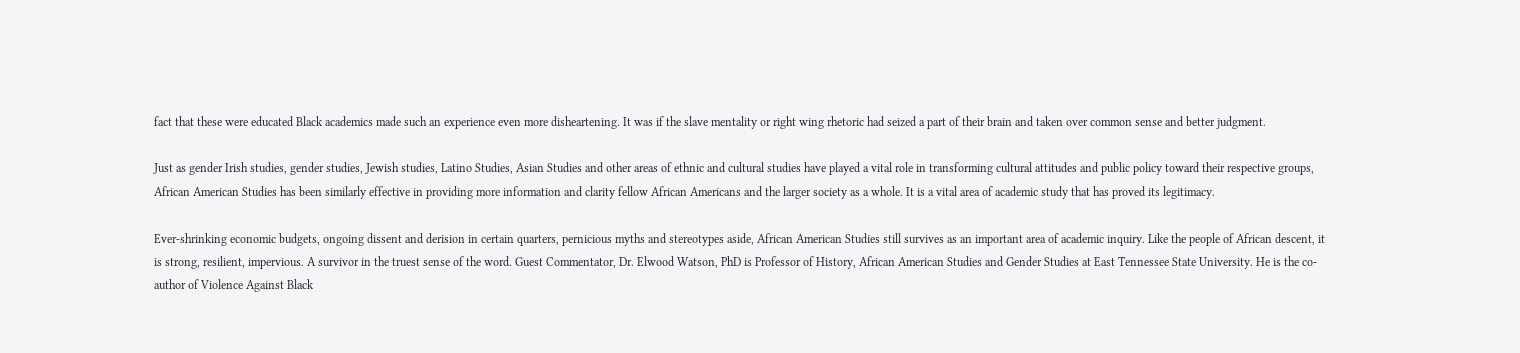fact that these were educated Black academics made such an experience even more disheartening. It was if the slave mentality or right wing rhetoric had seized a part of their brain and taken over common sense and better judgment.

Just as gender Irish studies, gender studies, Jewish studies, Latino Studies, Asian Studies and other areas of ethnic and cultural studies have played a vital role in transforming cultural attitudes and public policy toward their respective groups, African American Studies has been similarly effective in providing more information and clarity fellow African Americans and the larger society as a whole. It is a vital area of academic study that has proved its legitimacy.

Ever-shrinking economic budgets, ongoing dissent and derision in certain quarters, pernicious myths and stereotypes aside, African American Studies still survives as an important area of academic inquiry. Like the people of African descent, it is strong, resilient, impervious. A survivor in the truest sense of the word. Guest Commentator, Dr. Elwood Watson, PhD is Professor of History, African American Studies and Gender Studies at East Tennessee State University. He is the co-author of Violence Against Black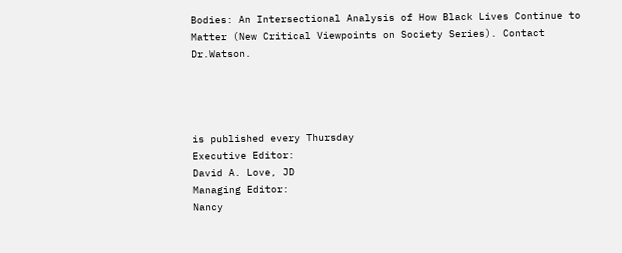Bodies: An Intersectional Analysis of How Black Lives Continue to Matter (New Critical Viewpoints on Society Series). Contact Dr.Watson.




is published every Thursday
Executive Editor:
David A. Love, JD
Managing Editor:
Nancy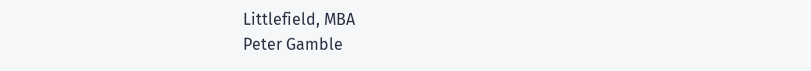Littlefield, MBA
Peter Gamble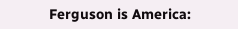Ferguson is America: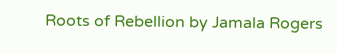Roots of Rebellion by Jamala Rogers